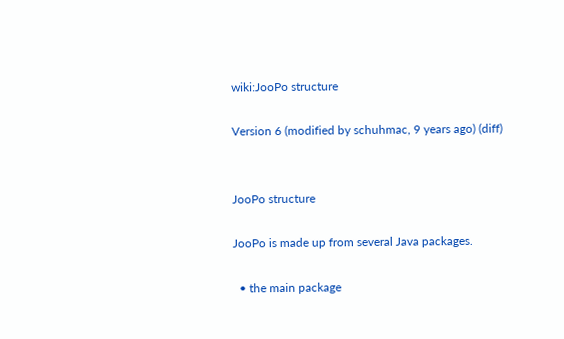wiki:JooPo structure

Version 6 (modified by schuhmac, 9 years ago) (diff)


JooPo structure

JooPo is made up from several Java packages.

  • the main package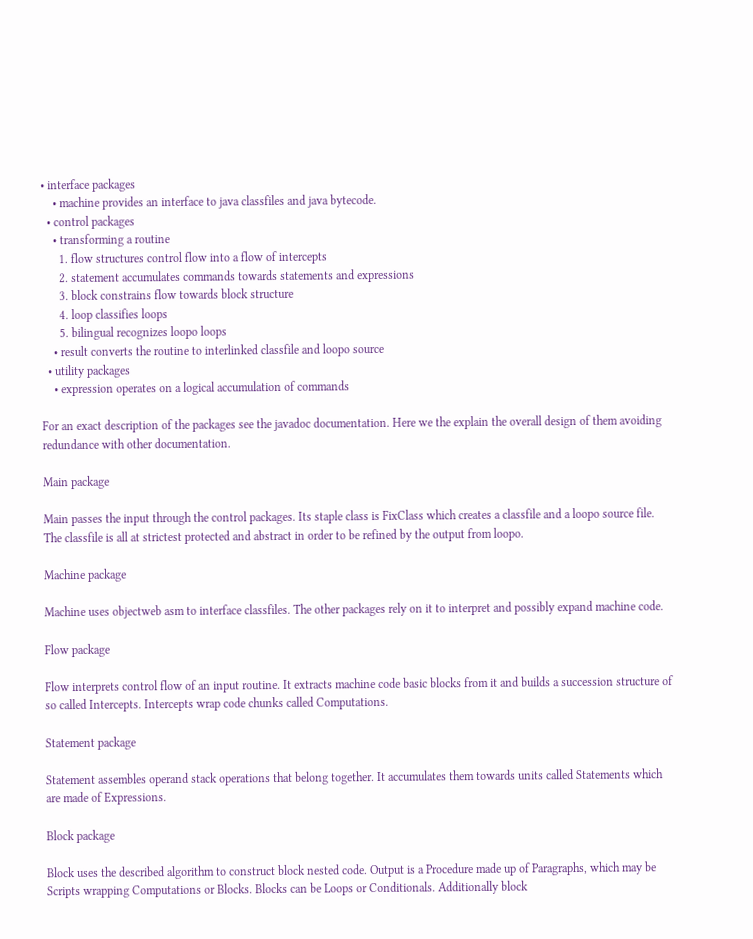• interface packages
    • machine provides an interface to java classfiles and java bytecode.
  • control packages
    • transforming a routine
      1. flow structures control flow into a flow of intercepts
      2. statement accumulates commands towards statements and expressions
      3. block constrains flow towards block structure
      4. loop classifies loops
      5. bilingual recognizes loopo loops
    • result converts the routine to interlinked classfile and loopo source
  • utility packages
    • expression operates on a logical accumulation of commands

For an exact description of the packages see the javadoc documentation. Here we the explain the overall design of them avoiding redundance with other documentation.

Main package

Main passes the input through the control packages. Its staple class is FixClass which creates a classfile and a loopo source file. The classfile is all at strictest protected and abstract in order to be refined by the output from loopo.

Machine package

Machine uses objectweb asm to interface classfiles. The other packages rely on it to interpret and possibly expand machine code.

Flow package

Flow interprets control flow of an input routine. It extracts machine code basic blocks from it and builds a succession structure of so called Intercepts. Intercepts wrap code chunks called Computations.

Statement package

Statement assembles operand stack operations that belong together. It accumulates them towards units called Statements which are made of Expressions.

Block package

Block uses the described algorithm to construct block nested code. Output is a Procedure made up of Paragraphs, which may be Scripts wrapping Computations or Blocks. Blocks can be Loops or Conditionals. Additionally block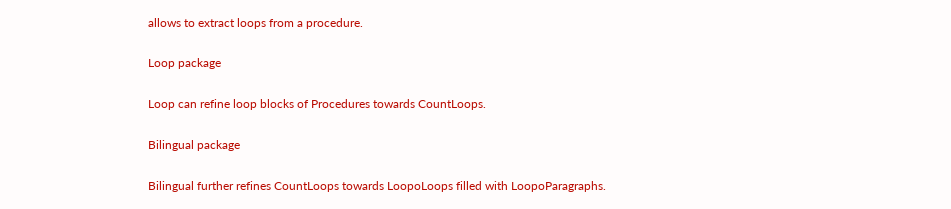allows to extract loops from a procedure.

Loop package

Loop can refine loop blocks of Procedures towards CountLoops.

Bilingual package

Bilingual further refines CountLoops towards LoopoLoops filled with LoopoParagraphs.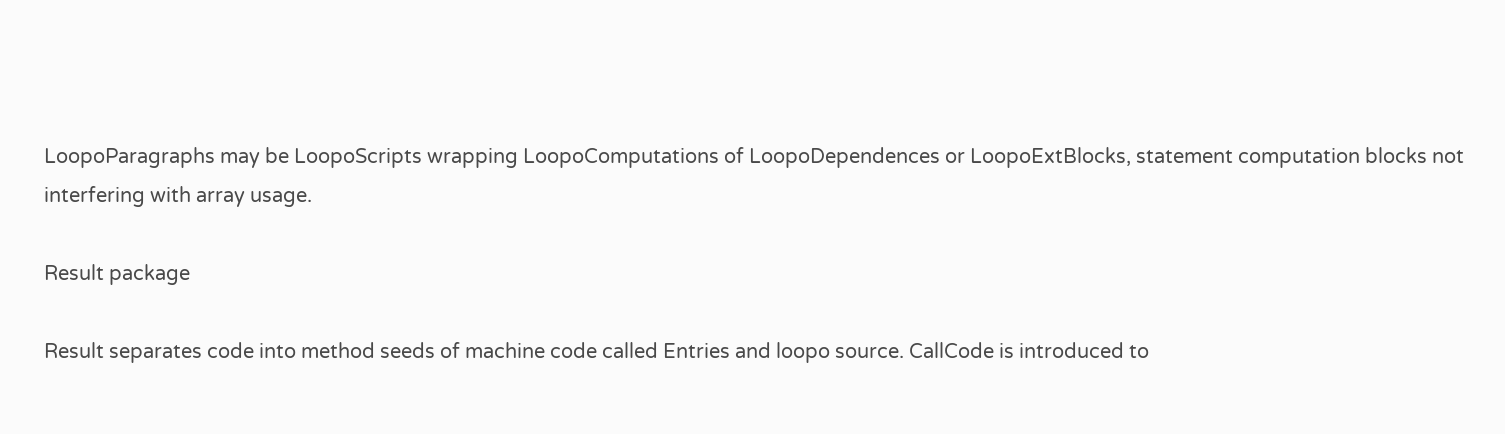LoopoParagraphs may be LoopoScripts wrapping LoopoComputations of LoopoDependences or LoopoExtBlocks, statement computation blocks not interfering with array usage.

Result package

Result separates code into method seeds of machine code called Entries and loopo source. CallCode is introduced to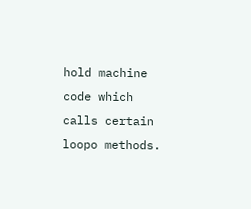hold machine code which calls certain loopo methods.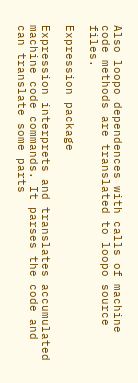Also loopo dependences with calls of machine code methods are translated to loopo source files.

Expression package

Expression interprets and translates accumulated machine code commands. It parses the code and can translate some parts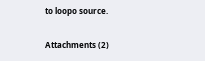to loopo source.

Attachments (2)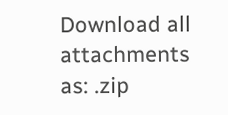Download all attachments as: .zip